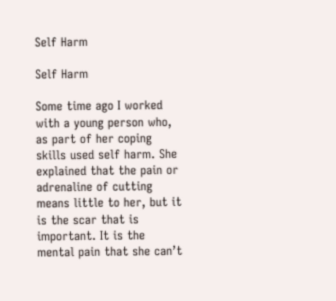Self Harm

Self Harm

Some time ago I worked with a young person who, as part of her coping skills used self harm. She explained that the pain or adrenaline of cutting means little to her, but it is the scar that is important. It is the mental pain that she can’t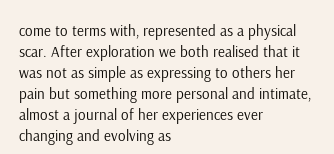come to terms with, represented as a physical scar. After exploration we both realised that it was not as simple as expressing to others her pain but something more personal and intimate, almost a journal of her experiences ever changing and evolving as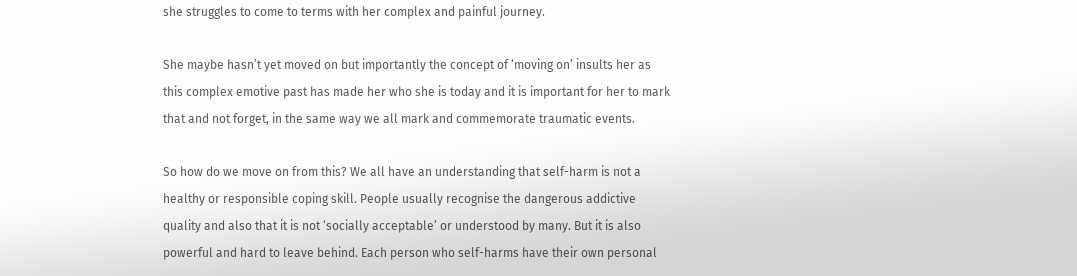she struggles to come to terms with her complex and painful journey.

She maybe hasn’t yet moved on but importantly the concept of ‘moving on’ insults her as this complex emotive past has made her who she is today and it is important for her to mark that and not forget, in the same way we all mark and commemorate traumatic events.

So how do we move on from this? We all have an understanding that self-harm is not a healthy or responsible coping skill. People usually recognise the dangerous addictive quality and also that it is not ‘socially acceptable’ or understood by many. But it is also powerful and hard to leave behind. Each person who self-harms have their own personal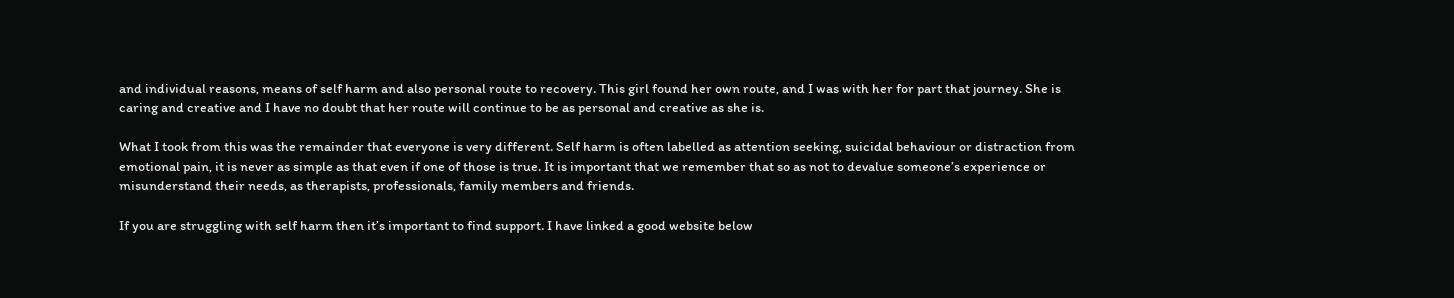and individual reasons, means of self harm and also personal route to recovery. This girl found her own route, and I was with her for part that journey. She is caring and creative and I have no doubt that her route will continue to be as personal and creative as she is.

What I took from this was the remainder that everyone is very different. Self harm is often labelled as attention seeking, suicidal behaviour or distraction from emotional pain, it is never as simple as that even if one of those is true. It is important that we remember that so as not to devalue someone’s experience or misunderstand their needs, as therapists, professionals, family members and friends.

If you are struggling with self harm then it’s important to find support. I have linked a good website below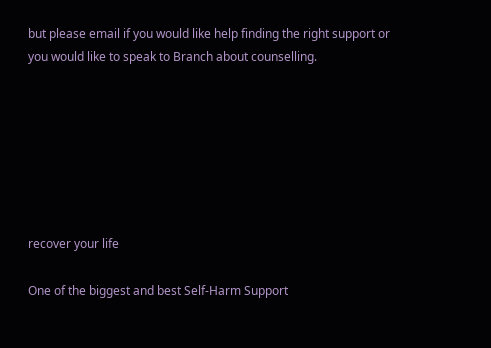but please email if you would like help finding the right support or you would like to speak to Branch about counselling.







recover your life

One of the biggest and best Self-Harm Support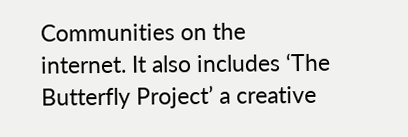Communities on the internet. It also includes ‘The Butterfly Project’ a creative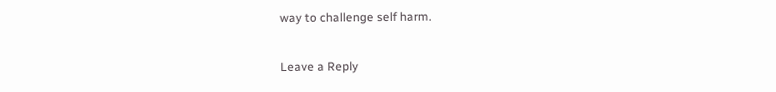way to challenge self harm.

Leave a Reply